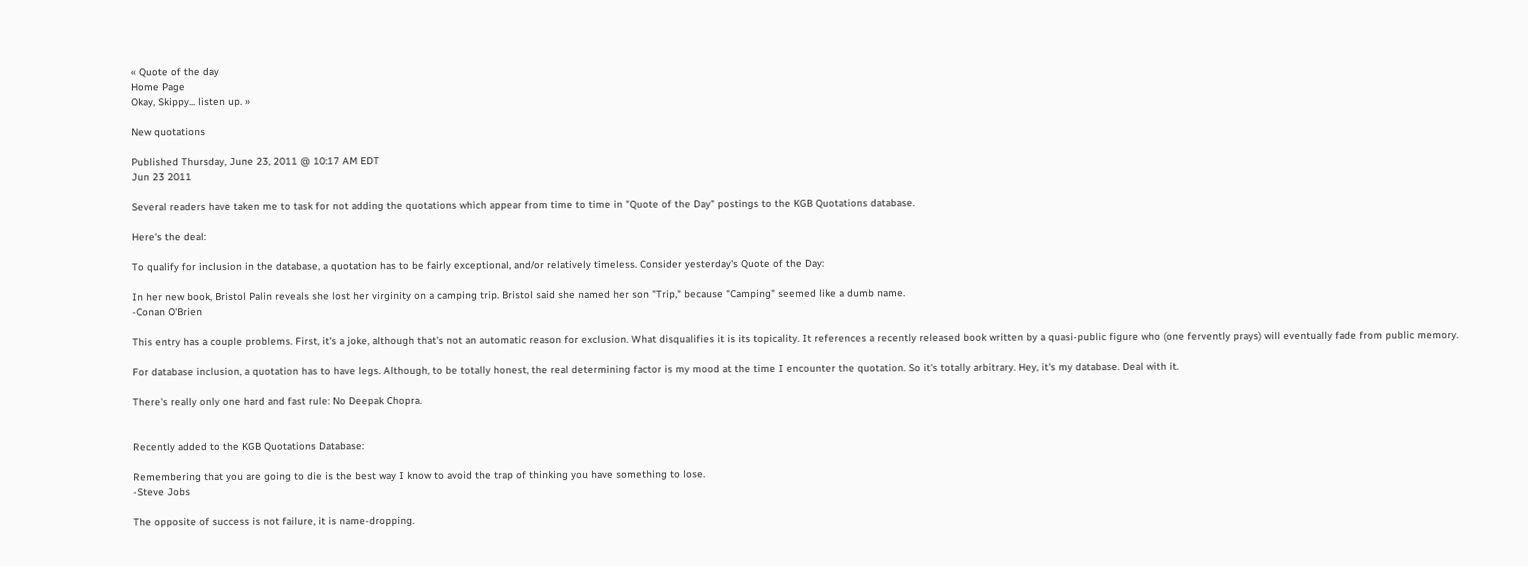« Quote of the day
Home Page
Okay, Skippy... listen up. »

New quotations

Published Thursday, June 23, 2011 @ 10:17 AM EDT
Jun 23 2011

Several readers have taken me to task for not adding the quotations which appear from time to time in "Quote of the Day" postings to the KGB Quotations database.

Here's the deal:

To qualify for inclusion in the database, a quotation has to be fairly exceptional, and/or relatively timeless. Consider yesterday's Quote of the Day:

In her new book, Bristol Palin reveals she lost her virginity on a camping trip. Bristol said she named her son "Trip," because "Camping" seemed like a dumb name.
-Conan O'Brien

This entry has a couple problems. First, it's a joke, although that's not an automatic reason for exclusion. What disqualifies it is its topicality. It references a recently released book written by a quasi-public figure who (one fervently prays) will eventually fade from public memory.

For database inclusion, a quotation has to have legs. Although, to be totally honest, the real determining factor is my mood at the time I encounter the quotation. So it's totally arbitrary. Hey, it's my database. Deal with it.

There's really only one hard and fast rule: No Deepak Chopra.


Recently added to the KGB Quotations Database:

Remembering that you are going to die is the best way I know to avoid the trap of thinking you have something to lose.
-Steve Jobs

The opposite of success is not failure, it is name-dropping.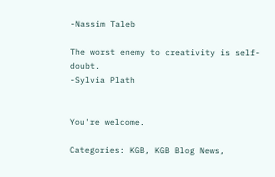-Nassim Taleb

The worst enemy to creativity is self-doubt.
-Sylvia Plath


You're welcome.

Categories: KGB, KGB Blog News,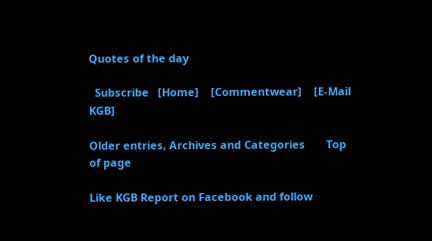Quotes of the day

  Subscribe   [Home]    [Commentwear]    [E-Mail KGB]

Older entries, Archives and Categories       Top of page

Like KGB Report on Facebook and follow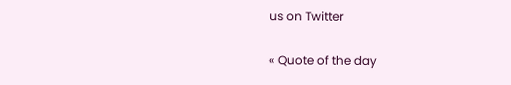us on Twitter

« Quote of the day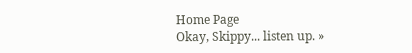Home Page
Okay, Skippy... listen up. »